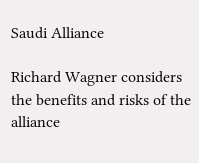Saudi Alliance

Richard Wagner considers the benefits and risks of the alliance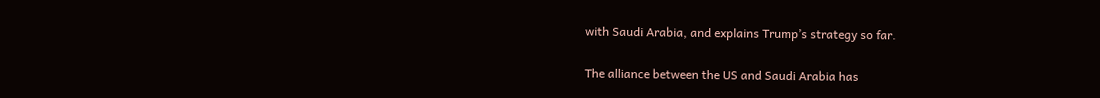with Saudi Arabia, and explains Trump’s strategy so far.

The alliance between the US and Saudi Arabia has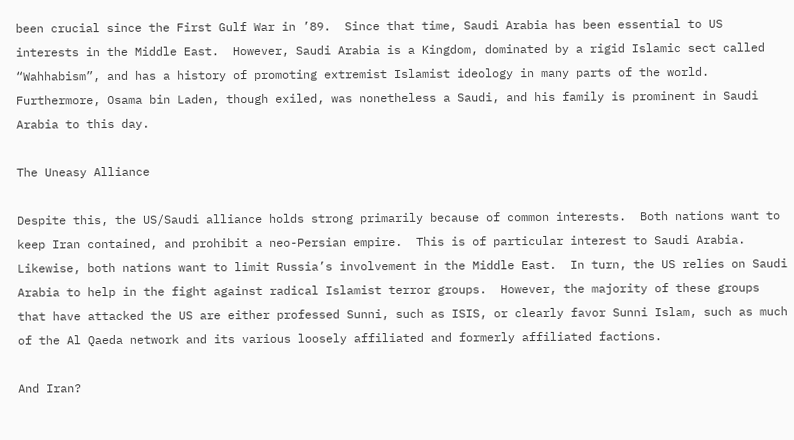been crucial since the First Gulf War in ’89.  Since that time, Saudi Arabia has been essential to US interests in the Middle East.  However, Saudi Arabia is a Kingdom, dominated by a rigid Islamic sect called “Wahhabism”, and has a history of promoting extremist Islamist ideology in many parts of the world.  Furthermore, Osama bin Laden, though exiled, was nonetheless a Saudi, and his family is prominent in Saudi Arabia to this day.

The Uneasy Alliance

Despite this, the US/Saudi alliance holds strong primarily because of common interests.  Both nations want to keep Iran contained, and prohibit a neo-Persian empire.  This is of particular interest to Saudi Arabia.  Likewise, both nations want to limit Russia’s involvement in the Middle East.  In turn, the US relies on Saudi Arabia to help in the fight against radical Islamist terror groups.  However, the majority of these groups that have attacked the US are either professed Sunni, such as ISIS, or clearly favor Sunni Islam, such as much of the Al Qaeda network and its various loosely affiliated and formerly affiliated factions.

And Iran?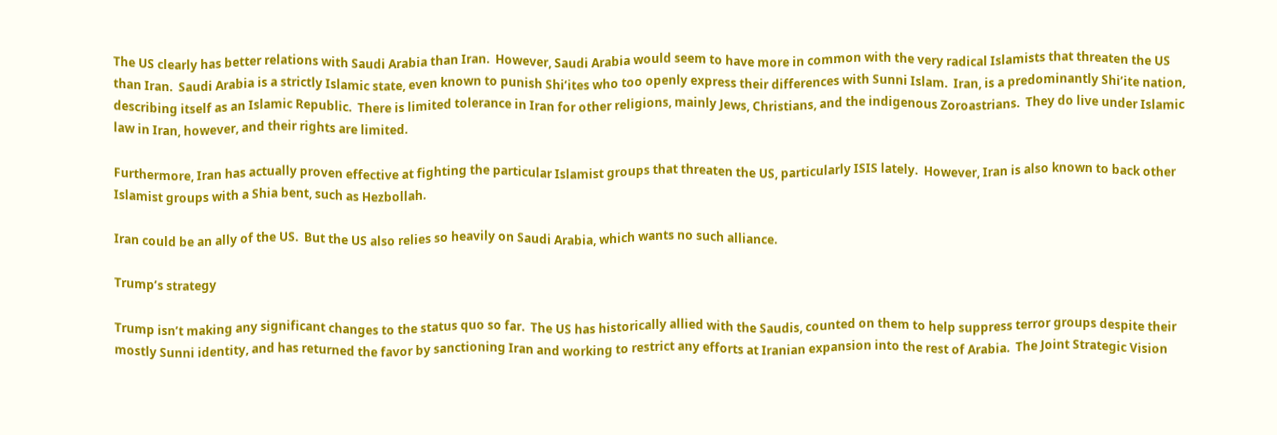The US clearly has better relations with Saudi Arabia than Iran.  However, Saudi Arabia would seem to have more in common with the very radical Islamists that threaten the US than Iran.  Saudi Arabia is a strictly Islamic state, even known to punish Shi’ites who too openly express their differences with Sunni Islam.  Iran, is a predominantly Shi’ite nation, describing itself as an Islamic Republic.  There is limited tolerance in Iran for other religions, mainly Jews, Christians, and the indigenous Zoroastrians.  They do live under Islamic law in Iran, however, and their rights are limited.

Furthermore, Iran has actually proven effective at fighting the particular Islamist groups that threaten the US, particularly ISIS lately.  However, Iran is also known to back other Islamist groups with a Shia bent, such as Hezbollah.

Iran could be an ally of the US.  But the US also relies so heavily on Saudi Arabia, which wants no such alliance.

Trump’s strategy

Trump isn’t making any significant changes to the status quo so far.  The US has historically allied with the Saudis, counted on them to help suppress terror groups despite their mostly Sunni identity, and has returned the favor by sanctioning Iran and working to restrict any efforts at Iranian expansion into the rest of Arabia.  The Joint Strategic Vision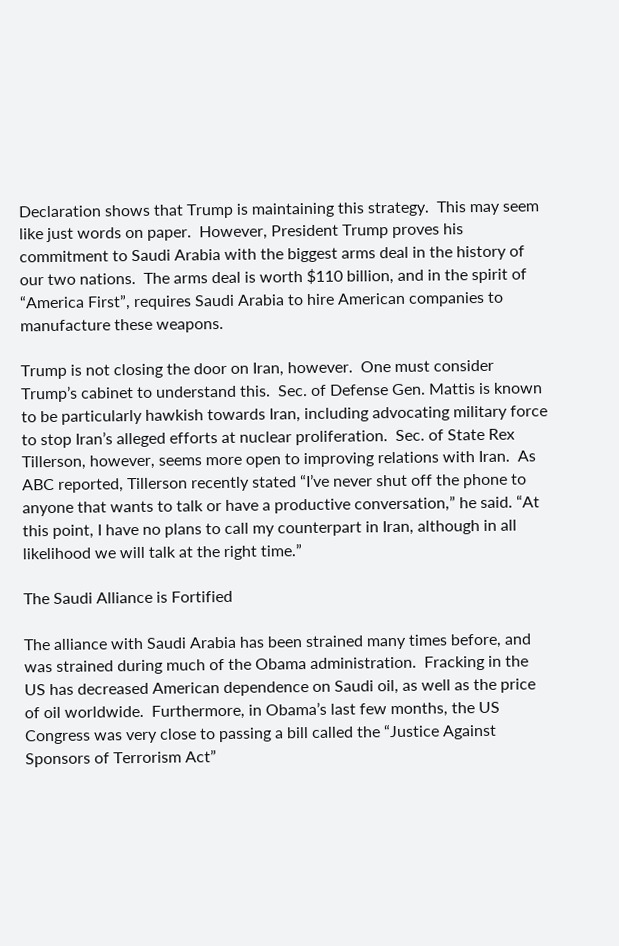Declaration shows that Trump is maintaining this strategy.  This may seem like just words on paper.  However, President Trump proves his commitment to Saudi Arabia with the biggest arms deal in the history of our two nations.  The arms deal is worth $110 billion, and in the spirit of “America First”, requires Saudi Arabia to hire American companies to manufacture these weapons.

Trump is not closing the door on Iran, however.  One must consider Trump’s cabinet to understand this.  Sec. of Defense Gen. Mattis is known to be particularly hawkish towards Iran, including advocating military force to stop Iran’s alleged efforts at nuclear proliferation.  Sec. of State Rex Tillerson, however, seems more open to improving relations with Iran.  As ABC reported, Tillerson recently stated “I’ve never shut off the phone to anyone that wants to talk or have a productive conversation,” he said. “At this point, I have no plans to call my counterpart in Iran, although in all likelihood we will talk at the right time.”

The Saudi Alliance is Fortified

The alliance with Saudi Arabia has been strained many times before, and was strained during much of the Obama administration.  Fracking in the US has decreased American dependence on Saudi oil, as well as the price of oil worldwide.  Furthermore, in Obama’s last few months, the US Congress was very close to passing a bill called the “Justice Against Sponsors of Terrorism Act”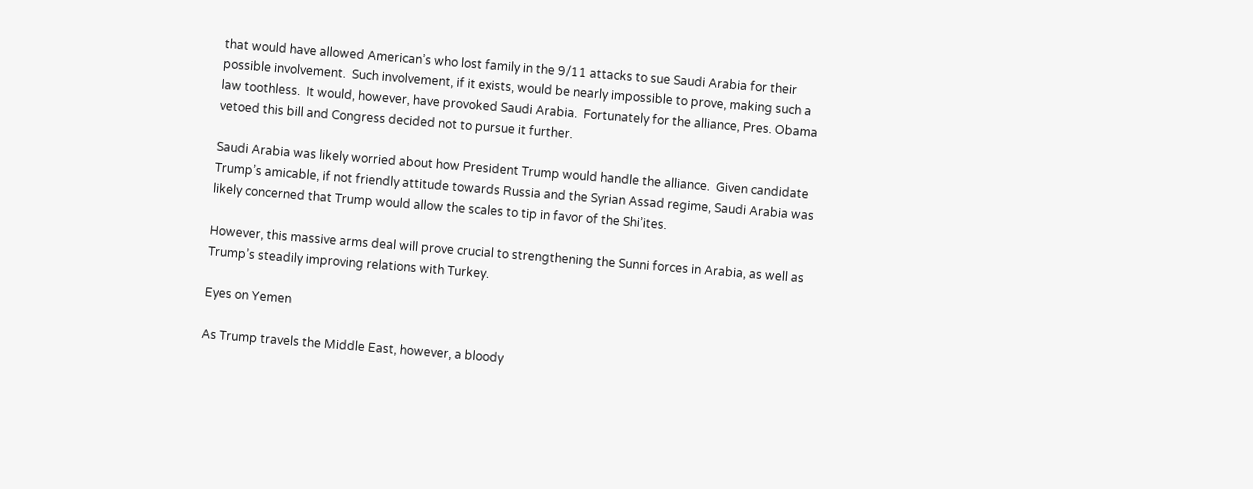that would have allowed American’s who lost family in the 9/11 attacks to sue Saudi Arabia for their possible involvement.  Such involvement, if it exists, would be nearly impossible to prove, making such a law toothless.  It would, however, have provoked Saudi Arabia.  Fortunately for the alliance, Pres. Obama vetoed this bill and Congress decided not to pursue it further.

Saudi Arabia was likely worried about how President Trump would handle the alliance.  Given candidate Trump’s amicable, if not friendly attitude towards Russia and the Syrian Assad regime, Saudi Arabia was likely concerned that Trump would allow the scales to tip in favor of the Shi’ites.

However, this massive arms deal will prove crucial to strengthening the Sunni forces in Arabia, as well as Trump’s steadily improving relations with Turkey.

Eyes on Yemen

As Trump travels the Middle East, however, a bloody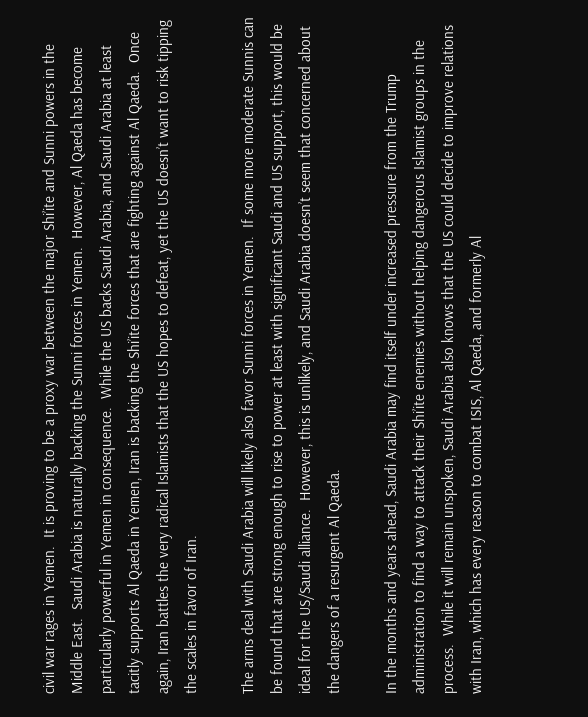civil war rages in Yemen.  It is proving to be a proxy war between the major Shi’ite and Sunni powers in the Middle East.  Saudi Arabia is naturally backing the Sunni forces in Yemen.  However, Al Qaeda has become particularly powerful in Yemen in consequence.  While the US backs Saudi Arabia, and Saudi Arabia at least tacitly supports Al Qaeda in Yemen, Iran is backing the Shi’ite forces that are fighting against Al Qaeda.  Once again, Iran battles the very radical Islamists that the US hopes to defeat, yet the US doesn’t want to risk tipping the scales in favor of Iran.

The arms deal with Saudi Arabia will likely also favor Sunni forces in Yemen.  If some more moderate Sunnis can be found that are strong enough to rise to power at least with significant Saudi and US support, this would be ideal for the US/Saudi alliance.  However, this is unlikely, and Saudi Arabia doesn’t seem that concerned about the dangers of a resurgent Al Qaeda.

In the months and years ahead, Saudi Arabia may find itself under increased pressure from the Trump administration to find a way to attack their Shi’ite enemies without helping dangerous Islamist groups in the process.  While it will remain unspoken, Saudi Arabia also knows that the US could decide to improve relations with Iran, which has every reason to combat ISIS, Al Qaeda, and formerly Al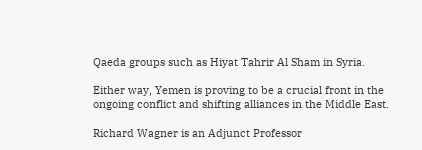Qaeda groups such as Hiyat Tahrir Al Sham in Syria.

Either way, Yemen is proving to be a crucial front in the ongoing conflict and shifting alliances in the Middle East.

Richard Wagner is an Adjunct Professor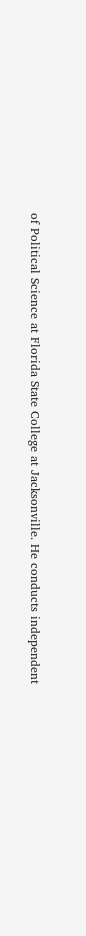of Political Science at Florida State College at Jacksonville. He conducts independent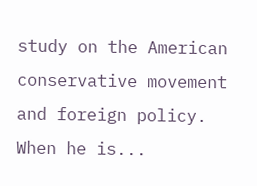study on the American conservative movement and foreign policy. When he is...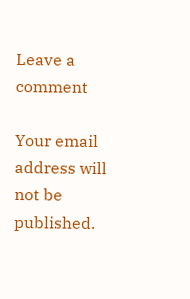Leave a comment

Your email address will not be published.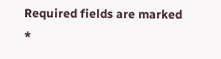Required fields are marked *